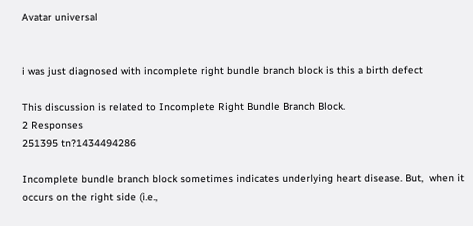Avatar universal


i was just diagnosed with incomplete right bundle branch block is this a birth defect

This discussion is related to Incomplete Right Bundle Branch Block.
2 Responses
251395 tn?1434494286

Incomplete bundle branch block sometimes indicates underlying heart disease. But,  when it occurs on the right side (i.e.,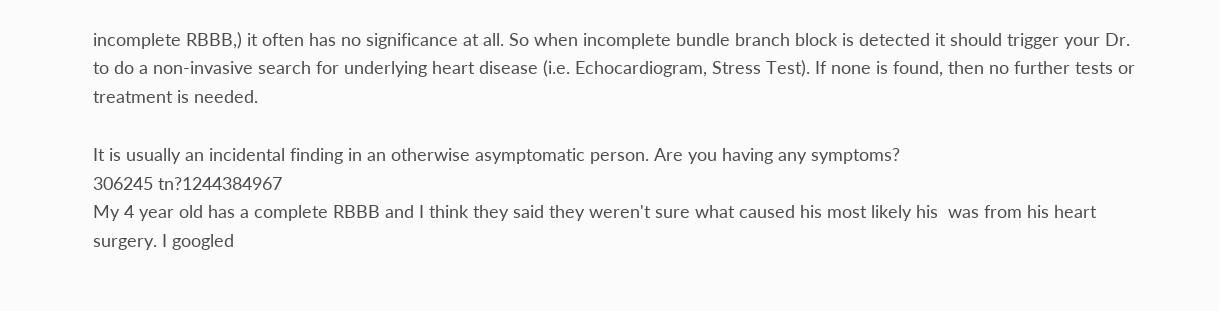incomplete RBBB,) it often has no significance at all. So when incomplete bundle branch block is detected it should trigger your Dr. to do a non-invasive search for underlying heart disease (i.e. Echocardiogram, Stress Test). If none is found, then no further tests or treatment is needed.

It is usually an incidental finding in an otherwise asymptomatic person. Are you having any symptoms?
306245 tn?1244384967
My 4 year old has a complete RBBB and I think they said they weren't sure what caused his most likely his  was from his heart surgery. I googled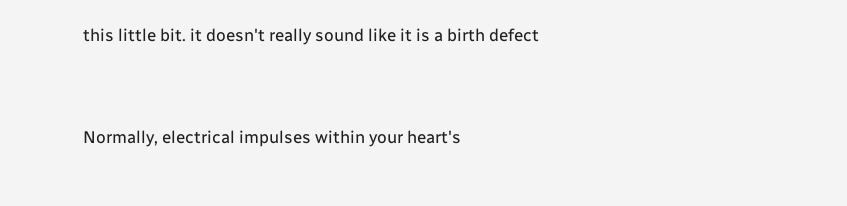this little bit. it doesn't really sound like it is a birth defect


Normally, electrical impulses within your heart's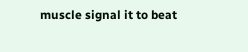muscle signal it to beat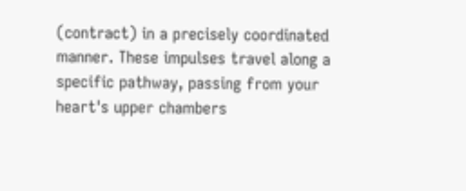(contract) in a precisely coordinated manner. These impulses travel along a specific pathway, passing from your heart's upper chambers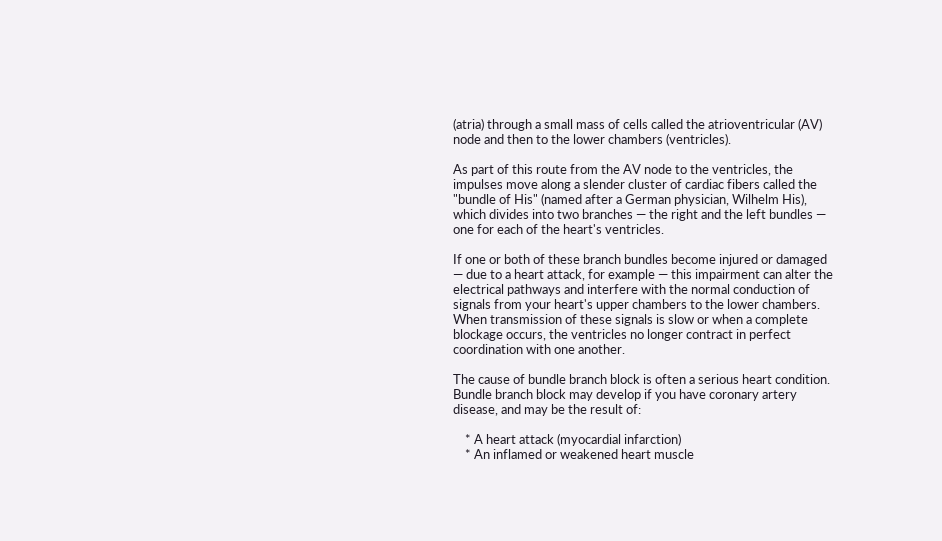(atria) through a small mass of cells called the atrioventricular (AV) node and then to the lower chambers (ventricles).

As part of this route from the AV node to the ventricles, the impulses move along a slender cluster of cardiac fibers called the "bundle of His" (named after a German physician, Wilhelm His), which divides into two branches — the right and the left bundles — one for each of the heart's ventricles.

If one or both of these branch bundles become injured or damaged — due to a heart attack, for example — this impairment can alter the electrical pathways and interfere with the normal conduction of signals from your heart's upper chambers to the lower chambers. When transmission of these signals is slow or when a complete blockage occurs, the ventricles no longer contract in perfect coordination with one another.

The cause of bundle branch block is often a serious heart condition. Bundle branch block may develop if you have coronary artery disease, and may be the result of:

    * A heart attack (myocardial infarction)
    * An inflamed or weakened heart muscle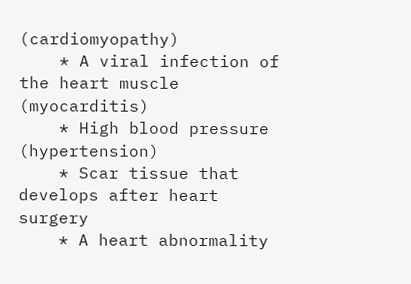(cardiomyopathy)
    * A viral infection of the heart muscle (myocarditis)
    * High blood pressure (hypertension)
    * Scar tissue that develops after heart surgery
    * A heart abnormality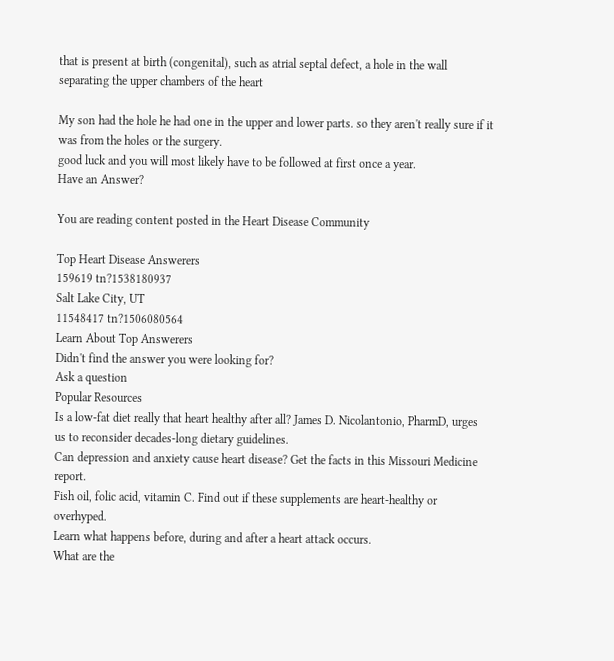that is present at birth (congenital), such as atrial septal defect, a hole in the wall separating the upper chambers of the heart

My son had the hole he had one in the upper and lower parts. so they aren't really sure if it was from the holes or the surgery.
good luck and you will most likely have to be followed at first once a year.
Have an Answer?

You are reading content posted in the Heart Disease Community

Top Heart Disease Answerers
159619 tn?1538180937
Salt Lake City, UT
11548417 tn?1506080564
Learn About Top Answerers
Didn't find the answer you were looking for?
Ask a question
Popular Resources
Is a low-fat diet really that heart healthy after all? James D. Nicolantonio, PharmD, urges us to reconsider decades-long dietary guidelines.
Can depression and anxiety cause heart disease? Get the facts in this Missouri Medicine report.
Fish oil, folic acid, vitamin C. Find out if these supplements are heart-healthy or overhyped.
Learn what happens before, during and after a heart attack occurs.
What are the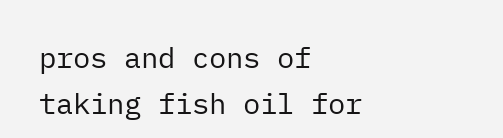pros and cons of taking fish oil for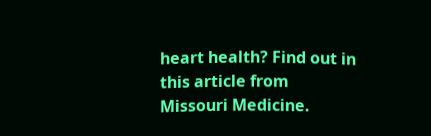heart health? Find out in this article from Missouri Medicine.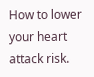How to lower your heart attack risk.